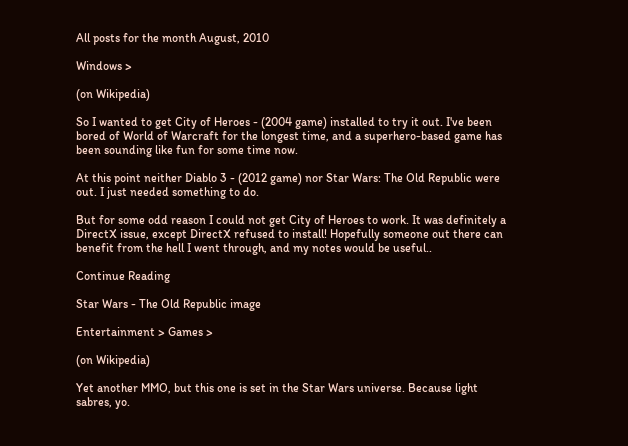All posts for the month August, 2010

Windows >

(on Wikipedia)

So I wanted to get City of Heroes - (2004 game) installed to try it out. I've been bored of World of Warcraft for the longest time, and a superhero-based game has been sounding like fun for some time now.

At this point neither Diablo 3 - (2012 game) nor Star Wars: The Old Republic were out. I just needed something to do.

But for some odd reason I could not get City of Heroes to work. It was definitely a DirectX issue, except DirectX refused to install! Hopefully someone out there can benefit from the hell I went through, and my notes would be useful..

Continue Reading

Star Wars - The Old Republic image

Entertainment > Games >

(on Wikipedia)

Yet another MMO, but this one is set in the Star Wars universe. Because light sabres, yo.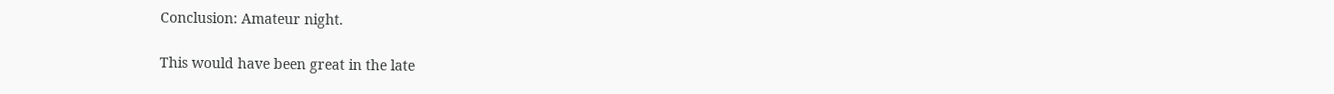Conclusion: Amateur night.

This would have been great in the late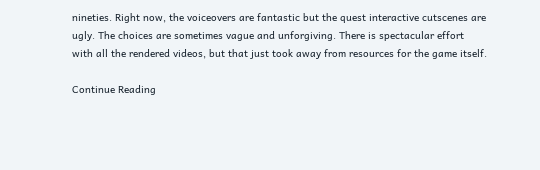nineties. Right now, the voiceovers are fantastic but the quest interactive cutscenes are ugly. The choices are sometimes vague and unforgiving. There is spectacular effort with all the rendered videos, but that just took away from resources for the game itself.

Continue Reading